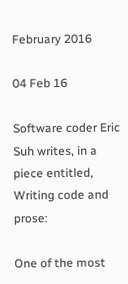February 2016

04 Feb 16

Software coder Eric Suh writes, in a piece entitled, Writing code and prose:

One of the most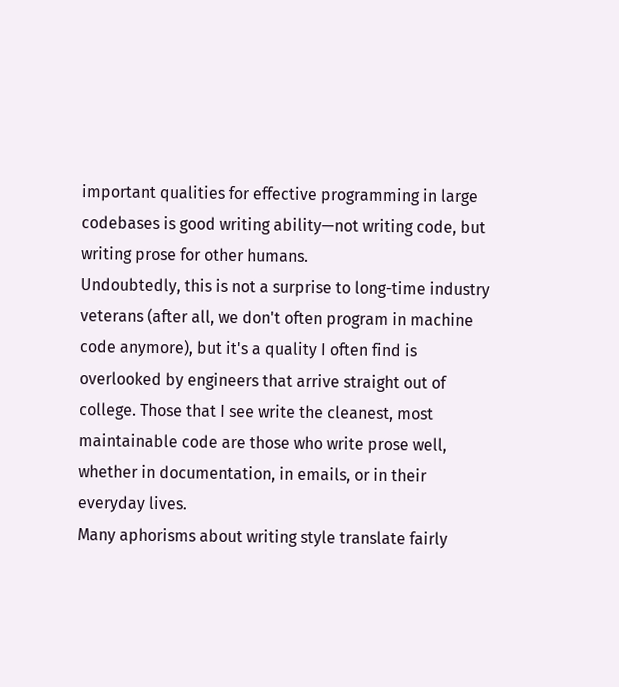important qualities for effective programming in large codebases is good writing ability—not writing code, but writing prose for other humans.
Undoubtedly, this is not a surprise to long-time industry veterans (after all, we don't often program in machine code anymore), but it's a quality I often find is overlooked by engineers that arrive straight out of college. Those that I see write the cleanest, most maintainable code are those who write prose well, whether in documentation, in emails, or in their everyday lives.
Many aphorisms about writing style translate fairly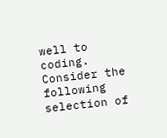well to coding. Consider the following selection of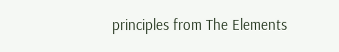principles from The Elements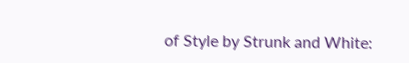of Style by Strunk and White: